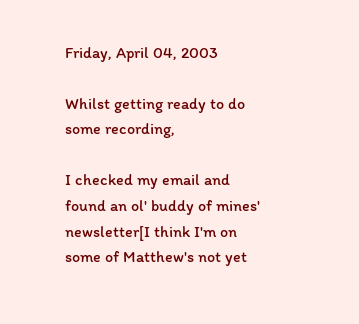Friday, April 04, 2003

Whilst getting ready to do some recording,

I checked my email and found an ol' buddy of mines' newsletter[I think I'm on some of Matthew's not yet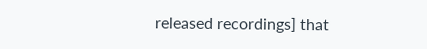released recordings] that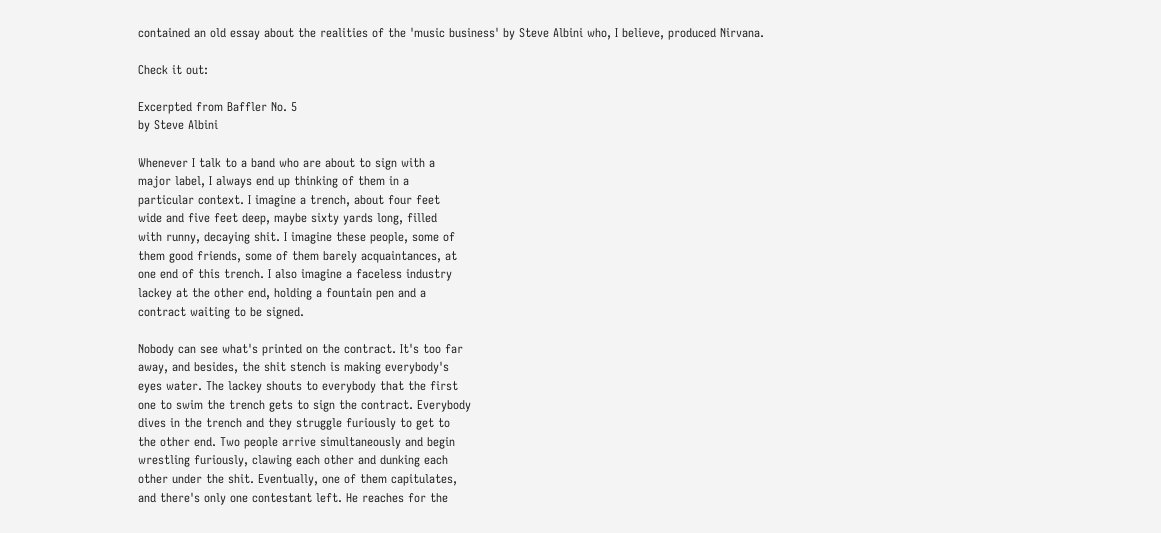contained an old essay about the realities of the 'music business' by Steve Albini who, I believe, produced Nirvana.

Check it out:

Excerpted from Baffler No. 5
by Steve Albini

Whenever I talk to a band who are about to sign with a
major label, I always end up thinking of them in a
particular context. I imagine a trench, about four feet
wide and five feet deep, maybe sixty yards long, filled
with runny, decaying shit. I imagine these people, some of
them good friends, some of them barely acquaintances, at
one end of this trench. I also imagine a faceless industry
lackey at the other end, holding a fountain pen and a
contract waiting to be signed.

Nobody can see what's printed on the contract. It's too far
away, and besides, the shit stench is making everybody's
eyes water. The lackey shouts to everybody that the first
one to swim the trench gets to sign the contract. Everybody
dives in the trench and they struggle furiously to get to
the other end. Two people arrive simultaneously and begin
wrestling furiously, clawing each other and dunking each
other under the shit. Eventually, one of them capitulates,
and there's only one contestant left. He reaches for the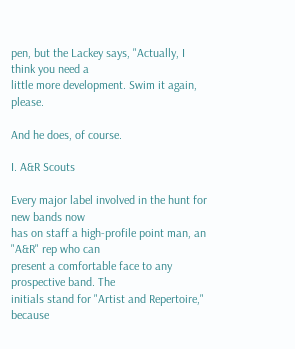pen, but the Lackey says, "Actually, I think you need a
little more development. Swim it again, please.

And he does, of course.

I. A&R Scouts

Every major label involved in the hunt for new bands now
has on staff a high-profile point man, an "A&R" rep who can
present a comfortable face to any prospective band. The
initials stand for "Artist and Repertoire," because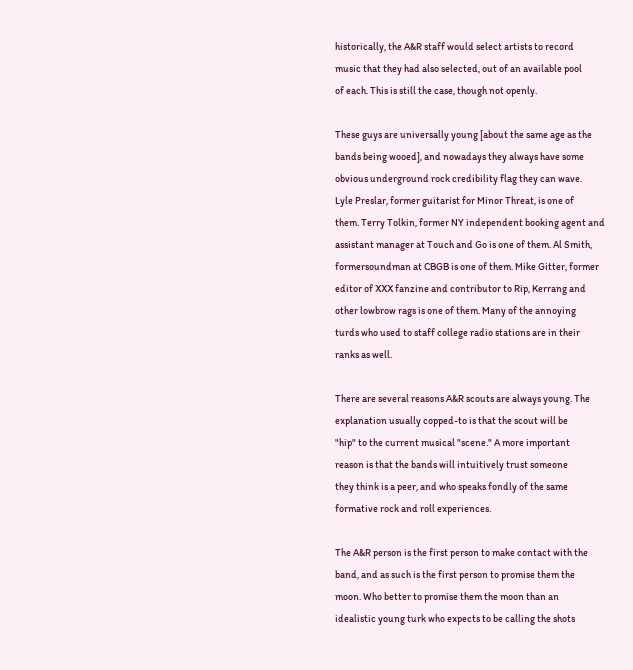historically, the A&R staff would select artists to record
music that they had also selected, out of an available pool
of each. This is still the case, though not openly.

These guys are universally young [about the same age as the
bands being wooed], and nowadays they always have some
obvious underground rock credibility flag they can wave.
Lyle Preslar, former guitarist for Minor Threat, is one of
them. Terry Tolkin, former NY independent booking agent and
assistant manager at Touch and Go is one of them. Al Smith,
formersoundman at CBGB is one of them. Mike Gitter, former
editor of XXX fanzine and contributor to Rip, Kerrang and
other lowbrow rags is one of them. Many of the annoying
turds who used to staff college radio stations are in their
ranks as well.

There are several reasons A&R scouts are always young. The
explanation usually copped-to is that the scout will be
"hip" to the current musical "scene." A more important
reason is that the bands will intuitively trust someone
they think is a peer, and who speaks fondly of the same
formative rock and roll experiences.

The A&R person is the first person to make contact with the
band, and as such is the first person to promise them the
moon. Who better to promise them the moon than an
idealistic young turk who expects to be calling the shots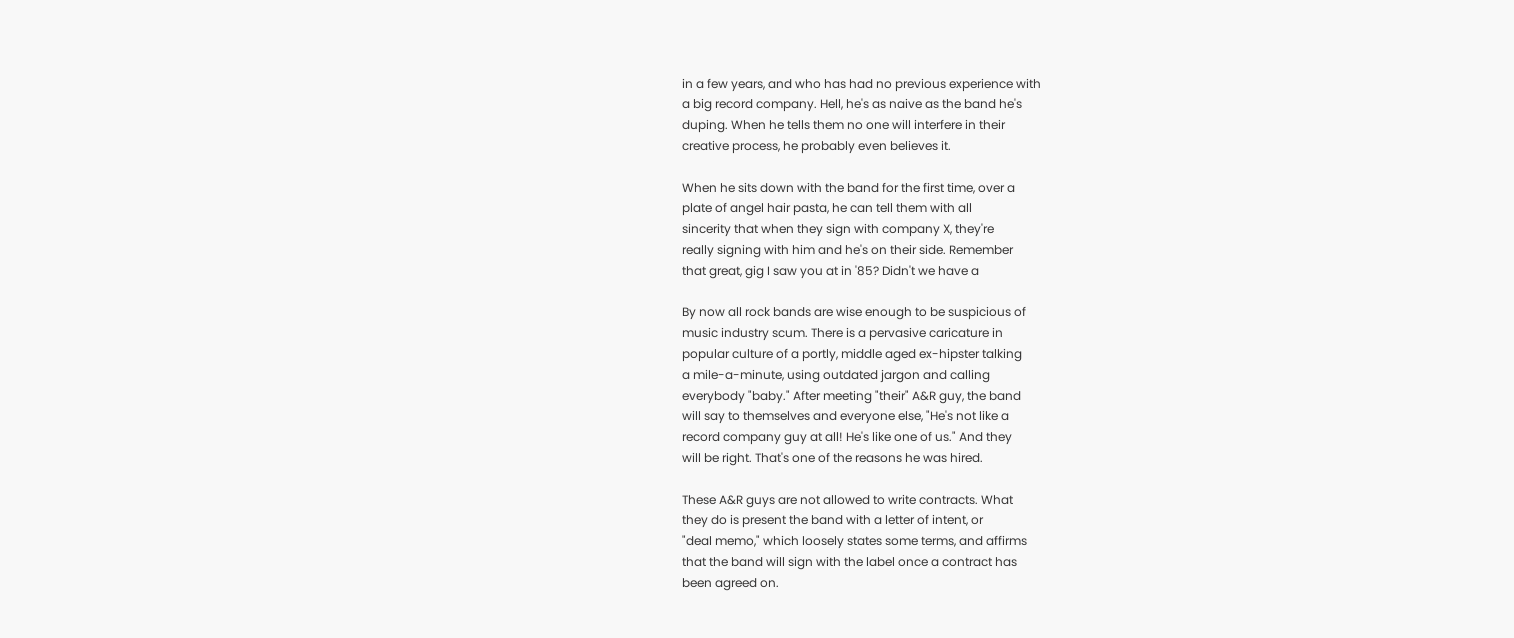in a few years, and who has had no previous experience with
a big record company. Hell, he's as naive as the band he's
duping. When he tells them no one will interfere in their
creative process, he probably even believes it.

When he sits down with the band for the first time, over a
plate of angel hair pasta, he can tell them with all
sincerity that when they sign with company X, they're
really signing with him and he's on their side. Remember
that great, gig I saw you at in '85? Didn't we have a

By now all rock bands are wise enough to be suspicious of
music industry scum. There is a pervasive caricature in
popular culture of a portly, middle aged ex-hipster talking
a mile-a-minute, using outdated jargon and calling
everybody "baby." After meeting "their" A&R guy, the band
will say to themselves and everyone else, "He's not like a
record company guy at all! He's like one of us." And they
will be right. That's one of the reasons he was hired.

These A&R guys are not allowed to write contracts. What
they do is present the band with a letter of intent, or
"deal memo," which loosely states some terms, and affirms
that the band will sign with the label once a contract has
been agreed on.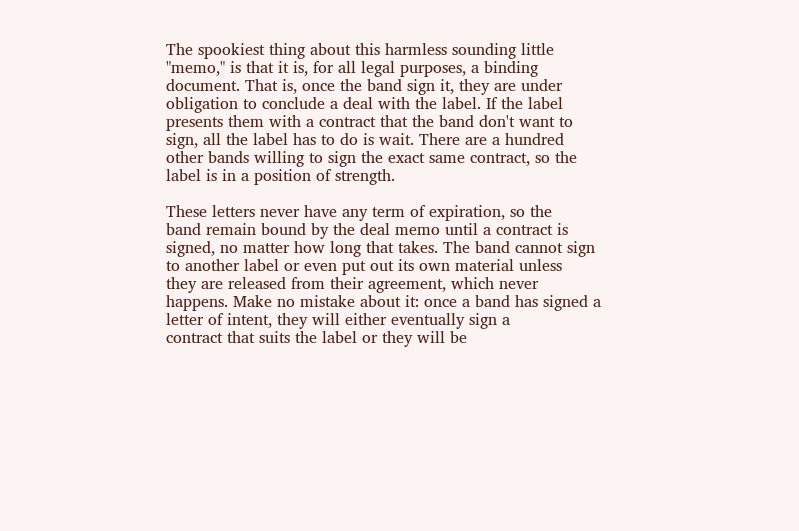The spookiest thing about this harmless sounding little
"memo," is that it is, for all legal purposes, a binding
document. That is, once the band sign it, they are under
obligation to conclude a deal with the label. If the label
presents them with a contract that the band don't want to
sign, all the label has to do is wait. There are a hundred
other bands willing to sign the exact same contract, so the
label is in a position of strength.

These letters never have any term of expiration, so the
band remain bound by the deal memo until a contract is
signed, no matter how long that takes. The band cannot sign
to another label or even put out its own material unless
they are released from their agreement, which never
happens. Make no mistake about it: once a band has signed a
letter of intent, they will either eventually sign a
contract that suits the label or they will be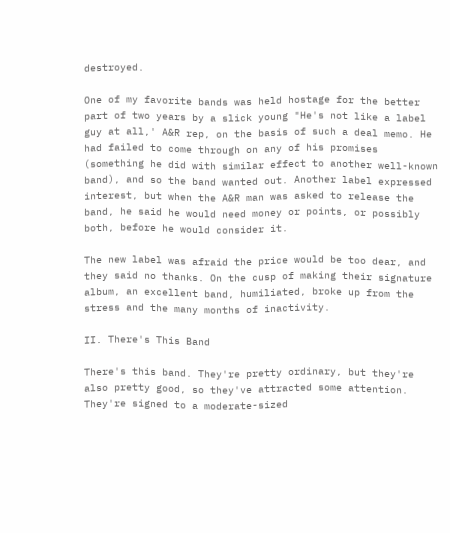destroyed.

One of my favorite bands was held hostage for the better
part of two years by a slick young "He's not like a label
guy at all,' A&R rep, on the basis of such a deal memo. He
had failed to come through on any of his promises
(something he did with similar effect to another well-known
band), and so the band wanted out. Another label expressed
interest, but when the A&R man was asked to release the
band, he said he would need money or points, or possibly
both, before he would consider it.

The new label was afraid the price would be too dear, and
they said no thanks. On the cusp of making their signature
album, an excellent band, humiliated, broke up from the
stress and the many months of inactivity.

II. There's This Band

There's this band. They're pretty ordinary, but they're
also pretty good, so they've attracted some attention.
They're signed to a moderate-sized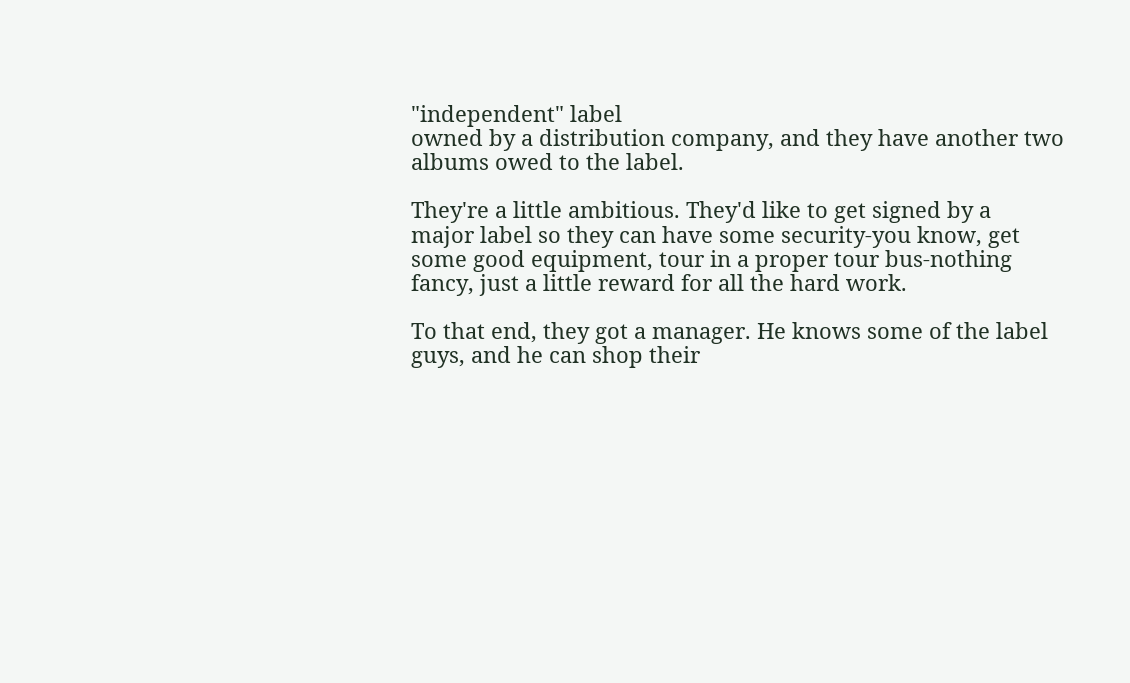"independent" label
owned by a distribution company, and they have another two
albums owed to the label.

They're a little ambitious. They'd like to get signed by a
major label so they can have some security-you know, get
some good equipment, tour in a proper tour bus-nothing
fancy, just a little reward for all the hard work.

To that end, they got a manager. He knows some of the label
guys, and he can shop their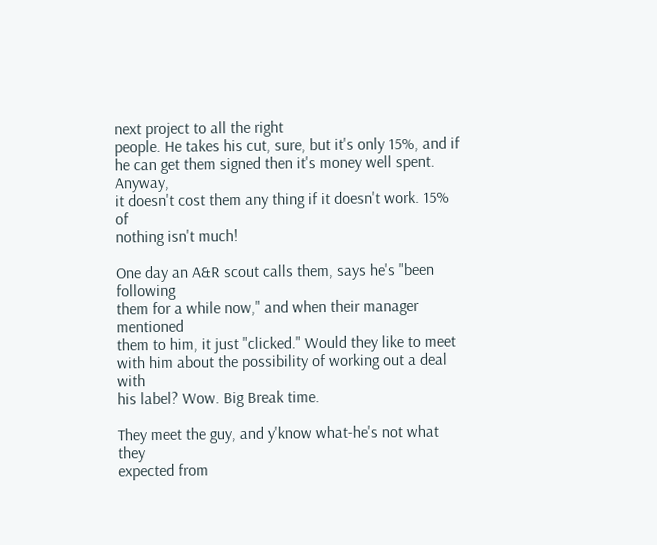next project to all the right
people. He takes his cut, sure, but it's only 15%, and if
he can get them signed then it's money well spent. Anyway,
it doesn't cost them any thing if it doesn't work. 15% of
nothing isn't much!

One day an A&R scout calls them, says he's "been following
them for a while now," and when their manager mentioned
them to him, it just "clicked." Would they like to meet
with him about the possibility of working out a deal with
his label? Wow. Big Break time.

They meet the guy, and y'know what-he's not what they
expected from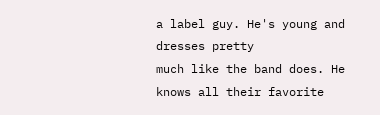a label guy. He's young and dresses pretty
much like the band does. He knows all their favorite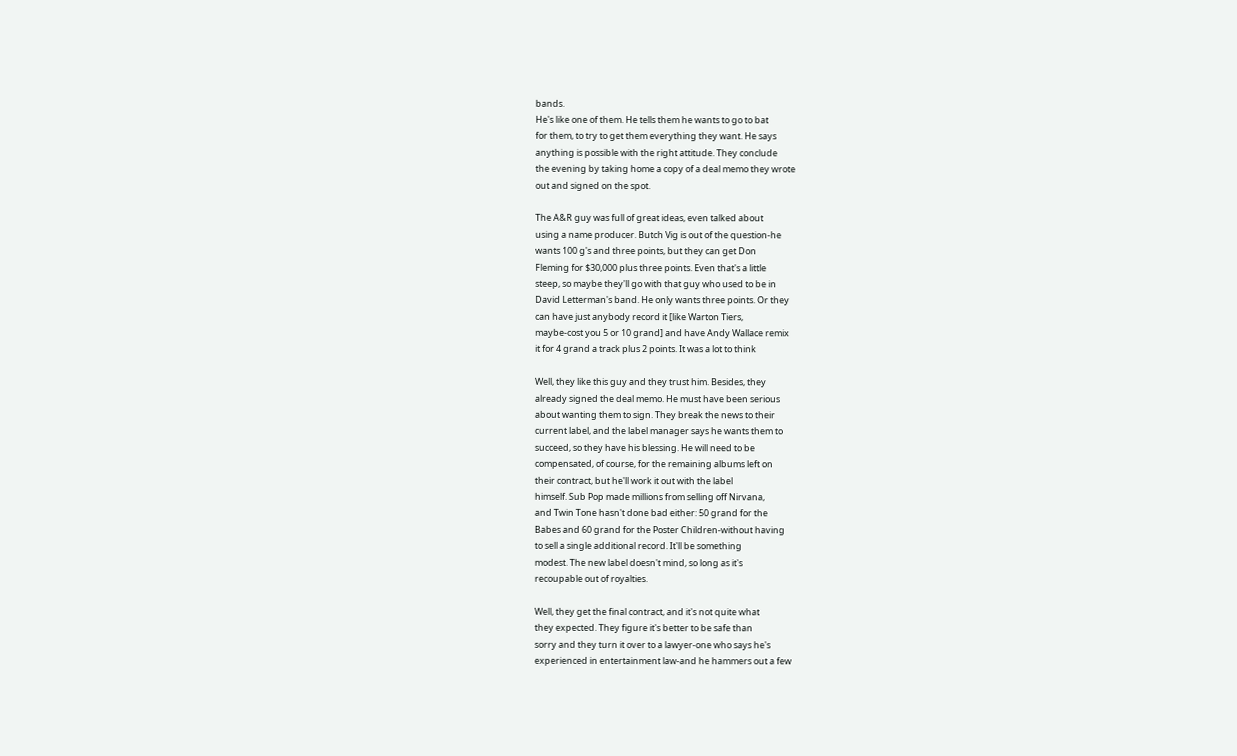bands.
He's like one of them. He tells them he wants to go to bat
for them, to try to get them everything they want. He says
anything is possible with the right attitude. They conclude
the evening by taking home a copy of a deal memo they wrote
out and signed on the spot.

The A&R guy was full of great ideas, even talked about
using a name producer. Butch Vig is out of the question-he
wants 100 g's and three points, but they can get Don
Fleming for $30,000 plus three points. Even that's a little
steep, so maybe they'll go with that guy who used to be in
David Letterman's band. He only wants three points. Or they
can have just anybody record it [like Warton Tiers,
maybe-cost you 5 or 10 grand] and have Andy Wallace remix
it for 4 grand a track plus 2 points. It was a lot to think

Well, they like this guy and they trust him. Besides, they
already signed the deal memo. He must have been serious
about wanting them to sign. They break the news to their
current label, and the label manager says he wants them to
succeed, so they have his blessing. He will need to be
compensated, of course, for the remaining albums left on
their contract, but he'll work it out with the label
himself. Sub Pop made millions from selling off Nirvana,
and Twin Tone hasn't done bad either: 50 grand for the
Babes and 60 grand for the Poster Children-without having
to sell a single additional record. It'll be something
modest. The new label doesn't mind, so long as it's
recoupable out of royalties.

Well, they get the final contract, and it's not quite what
they expected. They figure it's better to be safe than
sorry and they turn it over to a lawyer-one who says he's
experienced in entertainment law-and he hammers out a few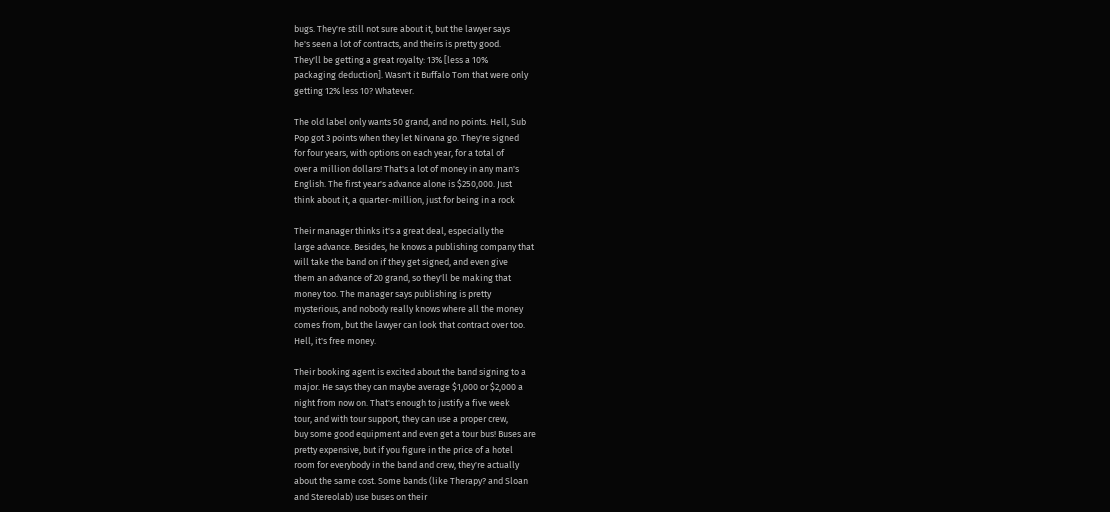bugs. They're still not sure about it, but the lawyer says
he's seen a lot of contracts, and theirs is pretty good.
They'll be getting a great royalty: 13% [less a 10%
packaging deduction]. Wasn't it Buffalo Tom that were only
getting 12% less 10? Whatever.

The old label only wants 50 grand, and no points. Hell, Sub
Pop got 3 points when they let Nirvana go. They're signed
for four years, with options on each year, for a total of
over a million dollars! That's a lot of money in any man's
English. The first year's advance alone is $250,000. Just
think about it, a quarter-million, just for being in a rock

Their manager thinks it's a great deal, especially the
large advance. Besides, he knows a publishing company that
will take the band on if they get signed, and even give
them an advance of 20 grand, so they'll be making that
money too. The manager says publishing is pretty
mysterious, and nobody really knows where all the money
comes from, but the lawyer can look that contract over too.
Hell, it's free money.

Their booking agent is excited about the band signing to a
major. He says they can maybe average $1,000 or $2,000 a
night from now on. That's enough to justify a five week
tour, and with tour support, they can use a proper crew,
buy some good equipment and even get a tour bus! Buses are
pretty expensive, but if you figure in the price of a hotel
room for everybody in the band and crew, they're actually
about the same cost. Some bands (like Therapy? and Sloan
and Stereolab) use buses on their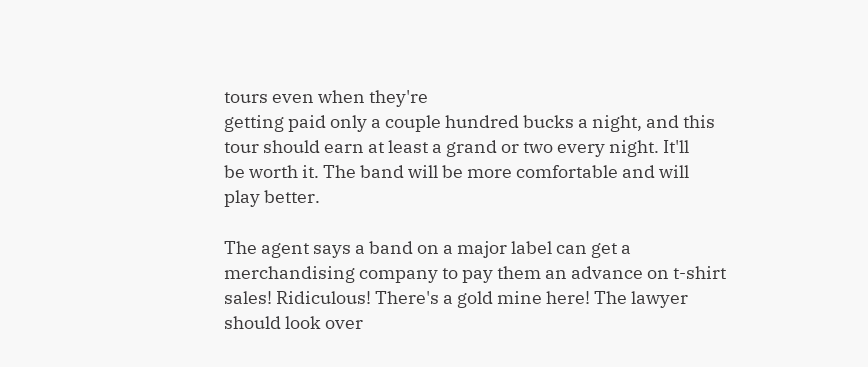tours even when they're
getting paid only a couple hundred bucks a night, and this
tour should earn at least a grand or two every night. It'll
be worth it. The band will be more comfortable and will
play better.

The agent says a band on a major label can get a
merchandising company to pay them an advance on t-shirt
sales! Ridiculous! There's a gold mine here! The lawyer
should look over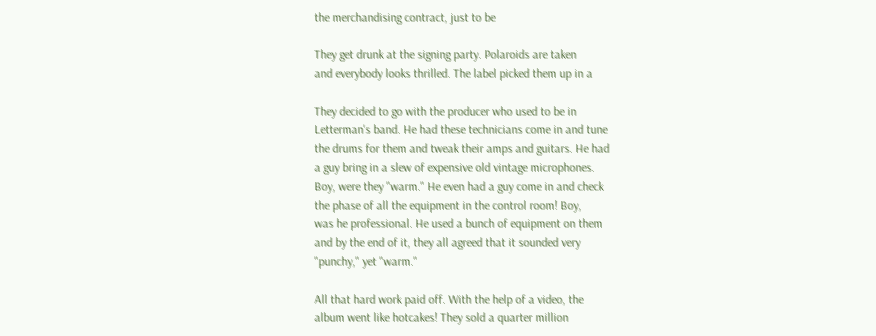the merchandising contract, just to be

They get drunk at the signing party. Polaroids are taken
and everybody looks thrilled. The label picked them up in a

They decided to go with the producer who used to be in
Letterman's band. He had these technicians come in and tune
the drums for them and tweak their amps and guitars. He had
a guy bring in a slew of expensive old vintage microphones.
Boy, were they "warm." He even had a guy come in and check
the phase of all the equipment in the control room! Boy,
was he professional. He used a bunch of equipment on them
and by the end of it, they all agreed that it sounded very
"punchy," yet "warm."

All that hard work paid off. With the help of a video, the
album went like hotcakes! They sold a quarter million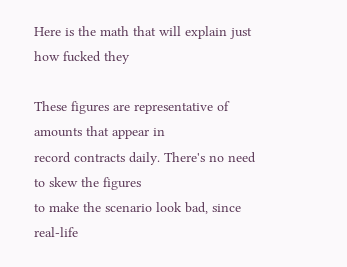Here is the math that will explain just how fucked they

These figures are representative of amounts that appear in
record contracts daily. There's no need to skew the figures
to make the scenario look bad, since real-life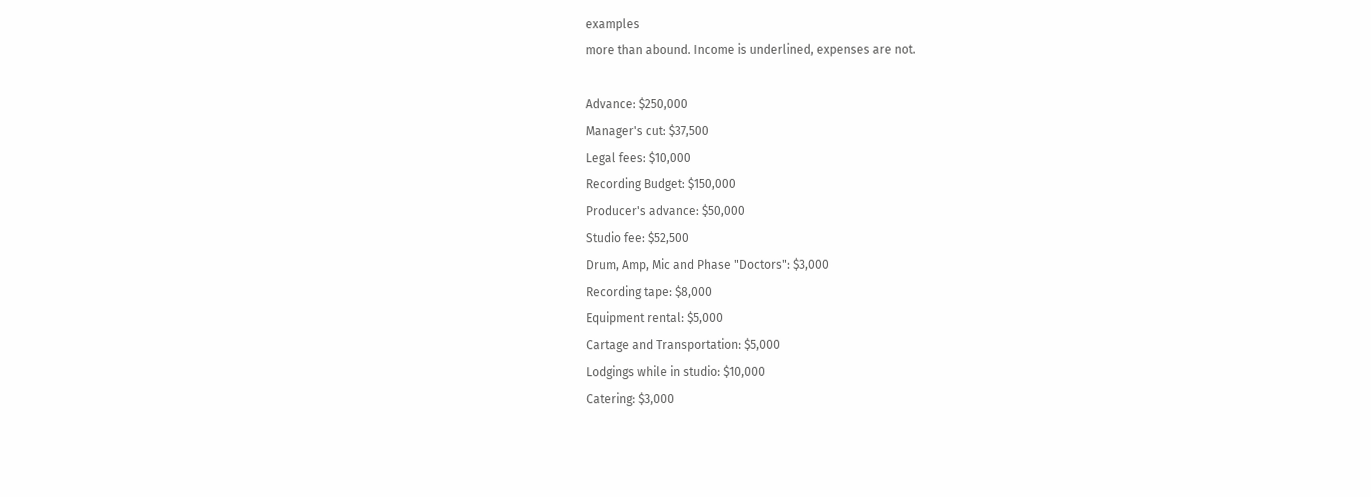examples
more than abound. Income is underlined, expenses are not.

Advance: $250,000
Manager's cut: $37,500
Legal fees: $10,000
Recording Budget: $150,000
Producer's advance: $50,000
Studio fee: $52,500
Drum, Amp, Mic and Phase "Doctors": $3,000
Recording tape: $8,000
Equipment rental: $5,000
Cartage and Transportation: $5,000
Lodgings while in studio: $10,000
Catering: $3,000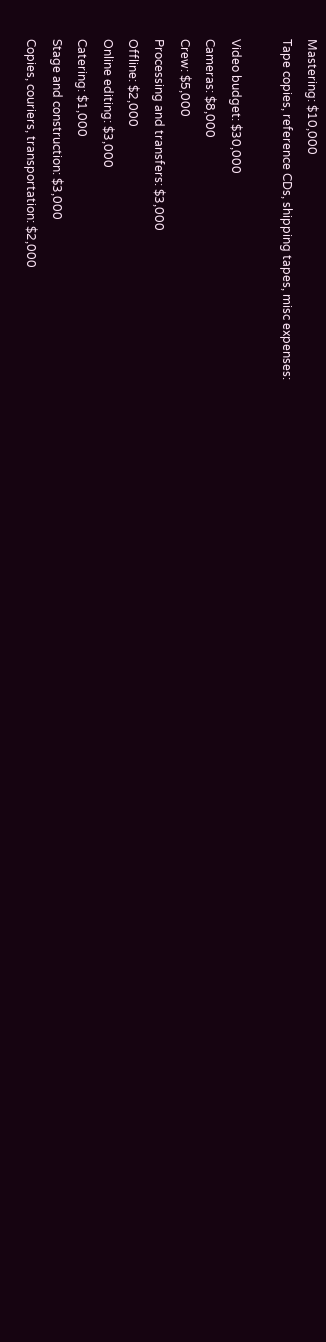Mastering: $10,000
Tape copies, reference CDs, shipping tapes, misc expenses:

Video budget: $30,000
Cameras: $8,000
Crew: $5,000
Processing and transfers: $3,000
Offline: $2,000
Online editing: $3,000
Catering: $1,000
Stage and construction: $3,000
Copies, couriers, transportation: $2,000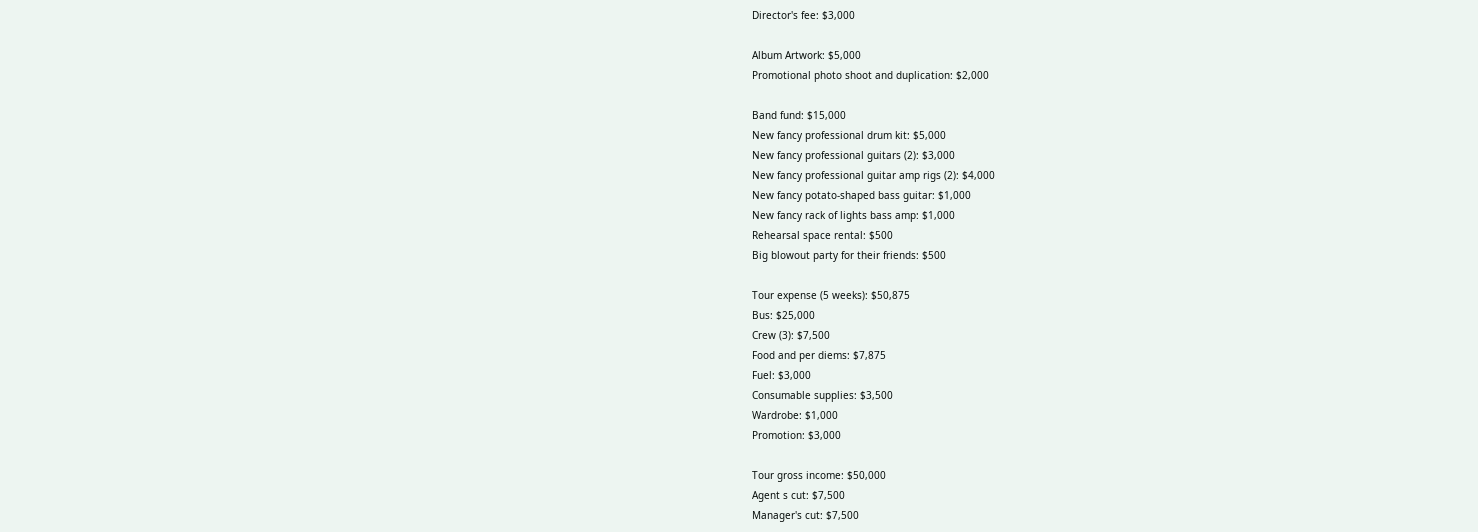Director's fee: $3,000

Album Artwork: $5,000
Promotional photo shoot and duplication: $2,000

Band fund: $15,000
New fancy professional drum kit: $5,000
New fancy professional guitars (2): $3,000
New fancy professional guitar amp rigs (2): $4,000
New fancy potato-shaped bass guitar: $1,000
New fancy rack of lights bass amp: $1,000
Rehearsal space rental: $500
Big blowout party for their friends: $500

Tour expense (5 weeks): $50,875
Bus: $25,000
Crew (3): $7,500
Food and per diems: $7,875
Fuel: $3,000
Consumable supplies: $3,500
Wardrobe: $1,000
Promotion: $3,000

Tour gross income: $50,000
Agent s cut: $7,500
Manager's cut: $7,500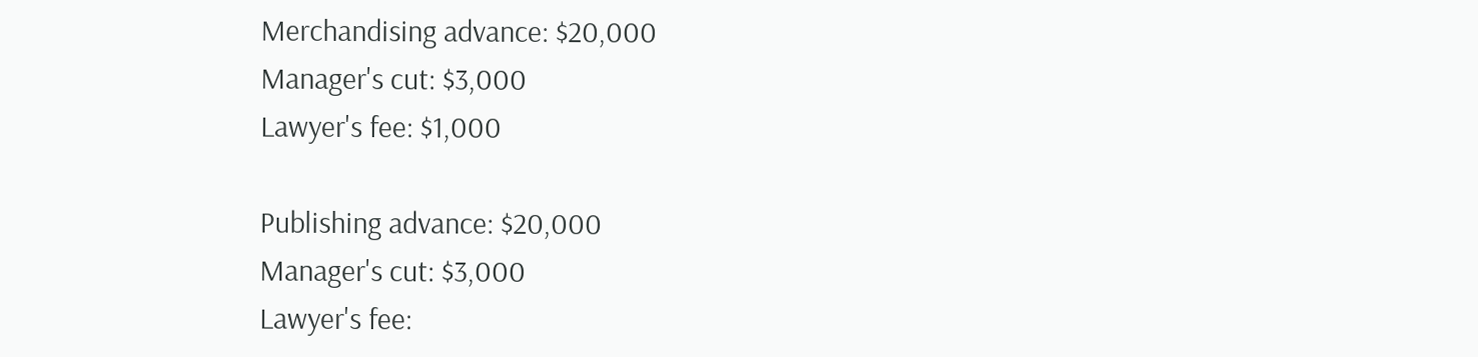Merchandising advance: $20,000
Manager's cut: $3,000
Lawyer's fee: $1,000

Publishing advance: $20,000
Manager's cut: $3,000
Lawyer's fee: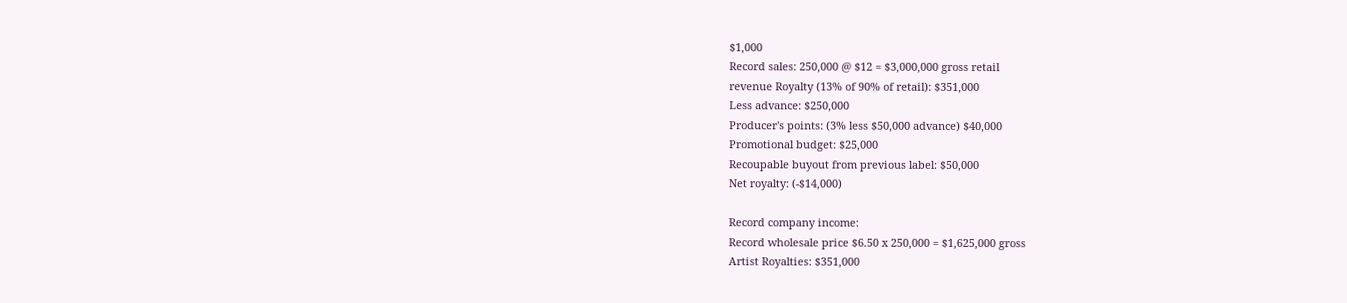$1,000
Record sales: 250,000 @ $12 = $3,000,000 gross retail
revenue Royalty (13% of 90% of retail): $351,000
Less advance: $250,000
Producer's points: (3% less $50,000 advance) $40,000
Promotional budget: $25,000
Recoupable buyout from previous label: $50,000
Net royalty: (-$14,000)

Record company income:
Record wholesale price $6.50 x 250,000 = $1,625,000 gross
Artist Royalties: $351,000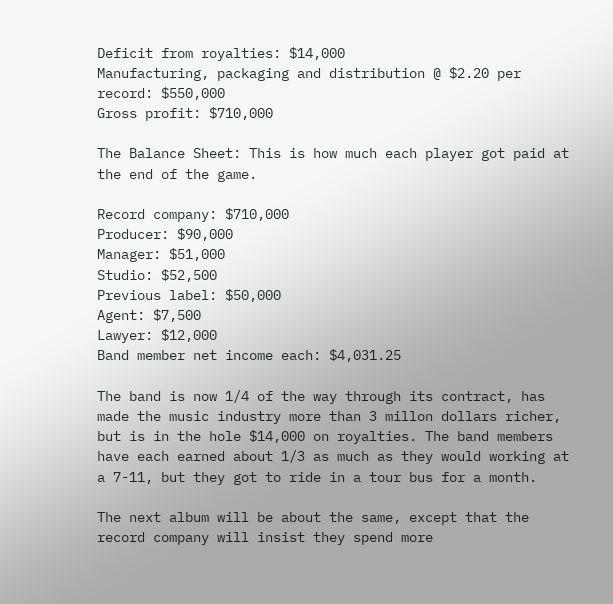Deficit from royalties: $14,000
Manufacturing, packaging and distribution @ $2.20 per
record: $550,000
Gross profit: $710,000

The Balance Sheet: This is how much each player got paid at
the end of the game.

Record company: $710,000
Producer: $90,000
Manager: $51,000
Studio: $52,500
Previous label: $50,000
Agent: $7,500
Lawyer: $12,000
Band member net income each: $4,031.25

The band is now 1/4 of the way through its contract, has
made the music industry more than 3 millon dollars richer,
but is in the hole $14,000 on royalties. The band members
have each earned about 1/3 as much as they would working at
a 7-11, but they got to ride in a tour bus for a month.

The next album will be about the same, except that the
record company will insist they spend more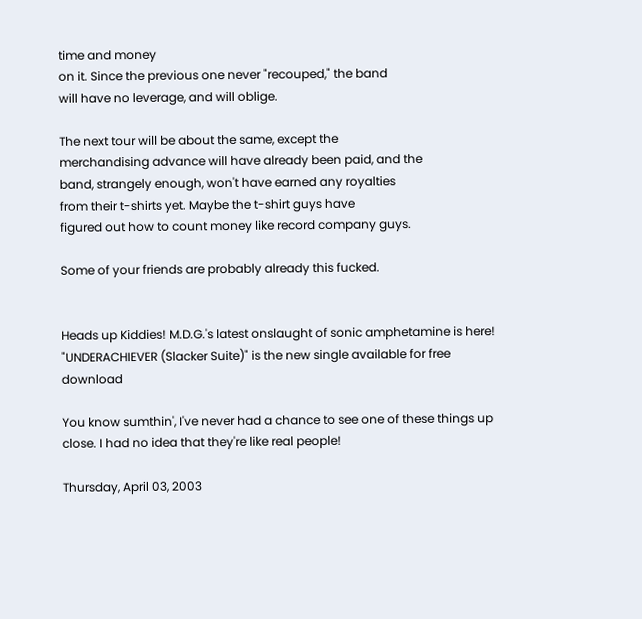time and money
on it. Since the previous one never "recouped," the band
will have no leverage, and will oblige.

The next tour will be about the same, except the
merchandising advance will have already been paid, and the
band, strangely enough, won't have earned any royalties
from their t-shirts yet. Maybe the t-shirt guys have
figured out how to count money like record company guys.

Some of your friends are probably already this fucked.


Heads up Kiddies! M.D.G.'s latest onslaught of sonic amphetamine is here! "UNDERACHIEVER (Slacker Suite)" is the new single available for free download

You know sumthin', I've never had a chance to see one of these things up close. I had no idea that they're like real people!

Thursday, April 03, 2003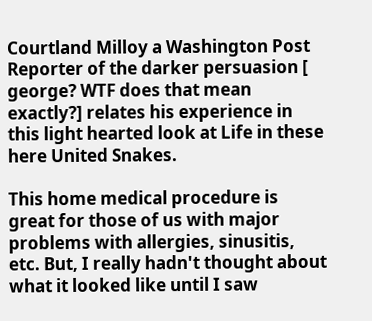Courtland Milloy a Washington Post Reporter of the darker persuasion [ george? WTF does that mean exactly?] relates his experience in this light hearted look at Life in these here United Snakes.

This home medical procedure is great for those of us with major problems with allergies, sinusitis, etc. But, I really hadn't thought about what it looked like until I saw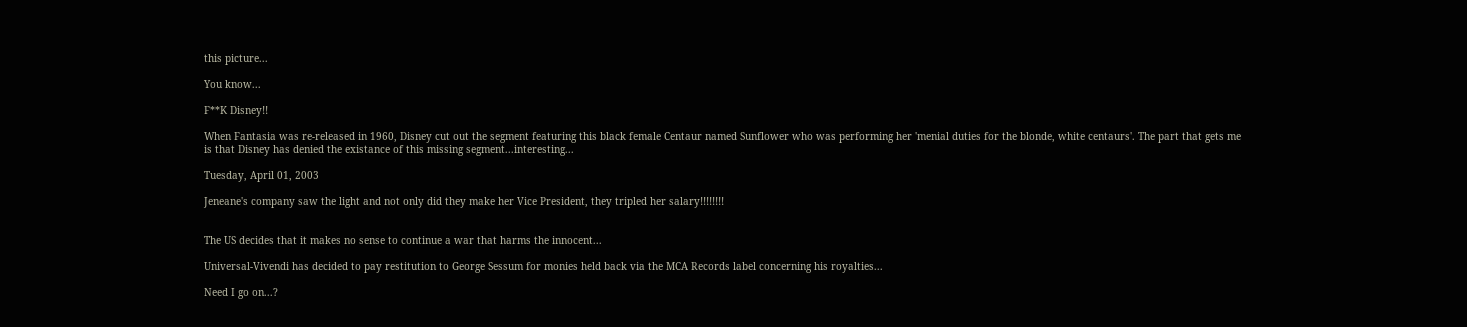this picture...

You know...

F**K Disney!!

When Fantasia was re-released in 1960, Disney cut out the segment featuring this black female Centaur named Sunflower who was performing her 'menial duties for the blonde, white centaurs'. The part that gets me is that Disney has denied the existance of this missing segment...interesting...

Tuesday, April 01, 2003

Jeneane's company saw the light and not only did they make her Vice President, they tripled her salary!!!!!!!!


The US decides that it makes no sense to continue a war that harms the innocent...

Universal-Vivendi has decided to pay restitution to George Sessum for monies held back via the MCA Records label concerning his royalties...

Need I go on...?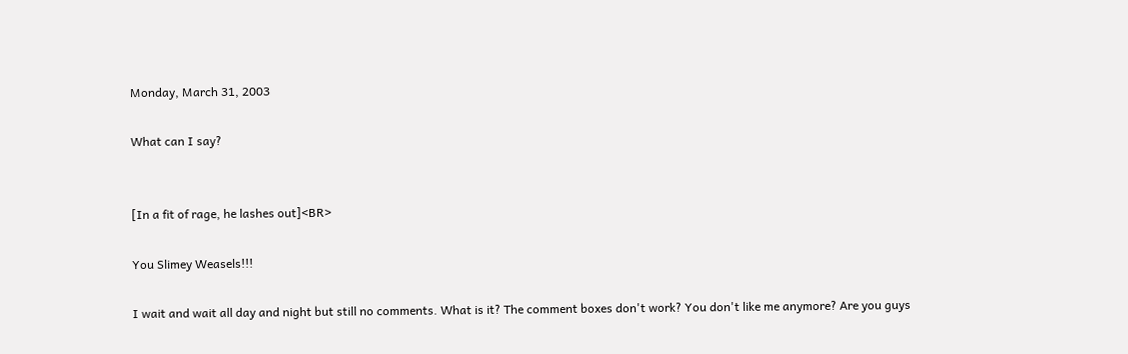Monday, March 31, 2003

What can I say?


[In a fit of rage, he lashes out]<BR>

You Slimey Weasels!!!

I wait and wait all day and night but still no comments. What is it? The comment boxes don't work? You don't like me anymore? Are you guys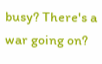busy? There's a war going on?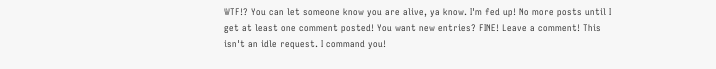WTF!? You can let someone know you are alive, ya know. I'm fed up! No more posts until I get at least one comment posted! You want new entries? FINE! Leave a comment! This isn't an idle request. I command you!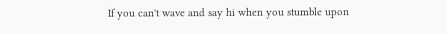If you can't wave and say hi when you stumble upon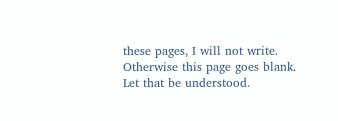these pages, I will not write. Otherwise this page goes blank. Let that be understood.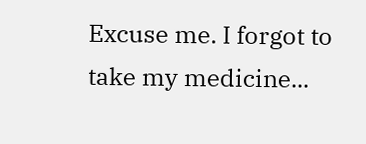Excuse me. I forgot to take my medicine...